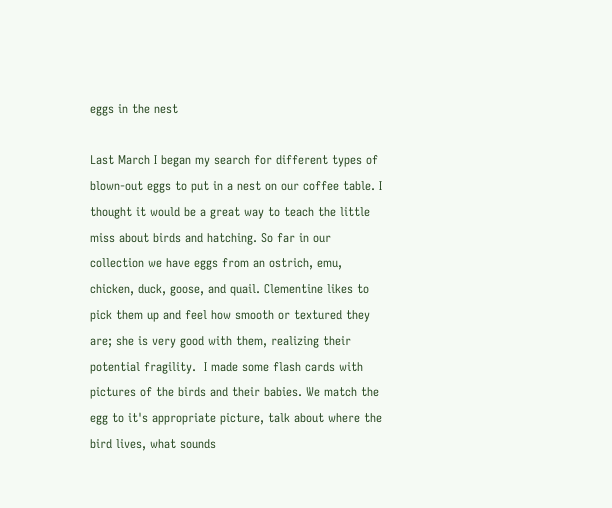eggs in the nest

Last March I began my search for different types of blown-out eggs to put in a nest on our coffee table. I thought it would be a great way to teach the little miss about birds and hatching. So far in our collection we have eggs from an ostrich, emu, chicken, duck, goose, and quail. Clementine likes to pick them up and feel how smooth or textured they are; she is very good with them, realizing their potential fragility.  I made some flash cards with pictures of the birds and their babies. We match the egg to it's appropriate picture, talk about where the bird lives, what sounds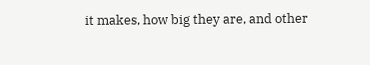it makes, how big they are, and other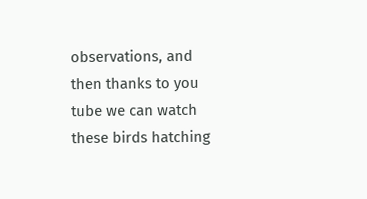observations, and then thanks to you tube we can watch these birds hatching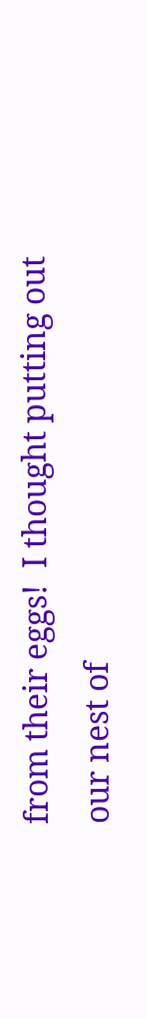from their eggs!  I thought putting out our nest of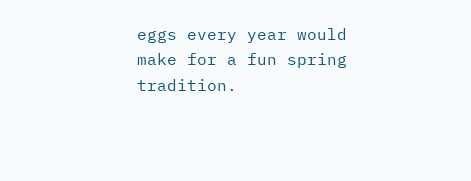eggs every year would make for a fun spring tradition.